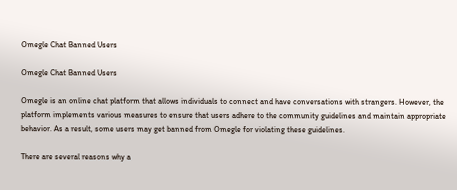Omegle Chat Banned Users

Omegle Chat Banned Users

Omegle is an online chat platform that allows individuals to connect and have conversations with strangers. However, the platform implements various measures to ensure that users adhere to the community guidelines and maintain appropriate behavior. As a result, some users may get banned from Omegle for violating these guidelines.

There are several reasons why a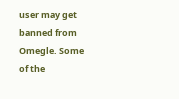user may get banned from Omegle. Some of the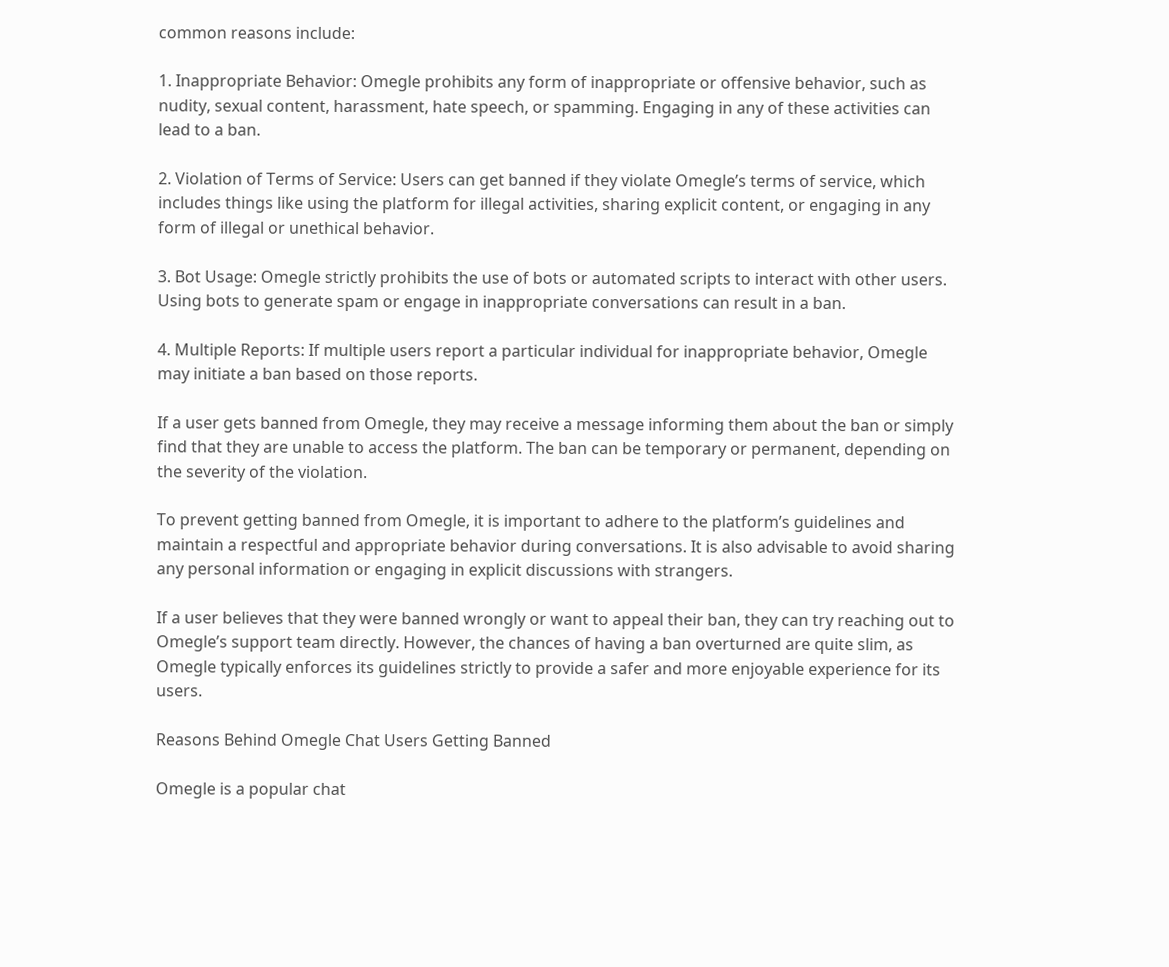common reasons include:

1. Inappropriate Behavior: Omegle prohibits any form of inappropriate or offensive behavior, such as nudity, sexual content, harassment, hate speech, or spamming. Engaging in any of these activities can lead to a ban.

2. Violation of Terms of Service: Users can get banned if they violate Omegle’s terms of service, which includes things like using the platform for illegal activities, sharing explicit content, or engaging in any form of illegal or unethical behavior.

3. Bot Usage: Omegle strictly prohibits the use of bots or automated scripts to interact with other users. Using bots to generate spam or engage in inappropriate conversations can result in a ban.

4. Multiple Reports: If multiple users report a particular individual for inappropriate behavior, Omegle may initiate a ban based on those reports.

If a user gets banned from Omegle, they may receive a message informing them about the ban or simply find that they are unable to access the platform. The ban can be temporary or permanent, depending on the severity of the violation.

To prevent getting banned from Omegle, it is important to adhere to the platform’s guidelines and maintain a respectful and appropriate behavior during conversations. It is also advisable to avoid sharing any personal information or engaging in explicit discussions with strangers.

If a user believes that they were banned wrongly or want to appeal their ban, they can try reaching out to Omegle’s support team directly. However, the chances of having a ban overturned are quite slim, as Omegle typically enforces its guidelines strictly to provide a safer and more enjoyable experience for its users.

Reasons Behind Omegle Chat Users Getting Banned

Omegle is a popular chat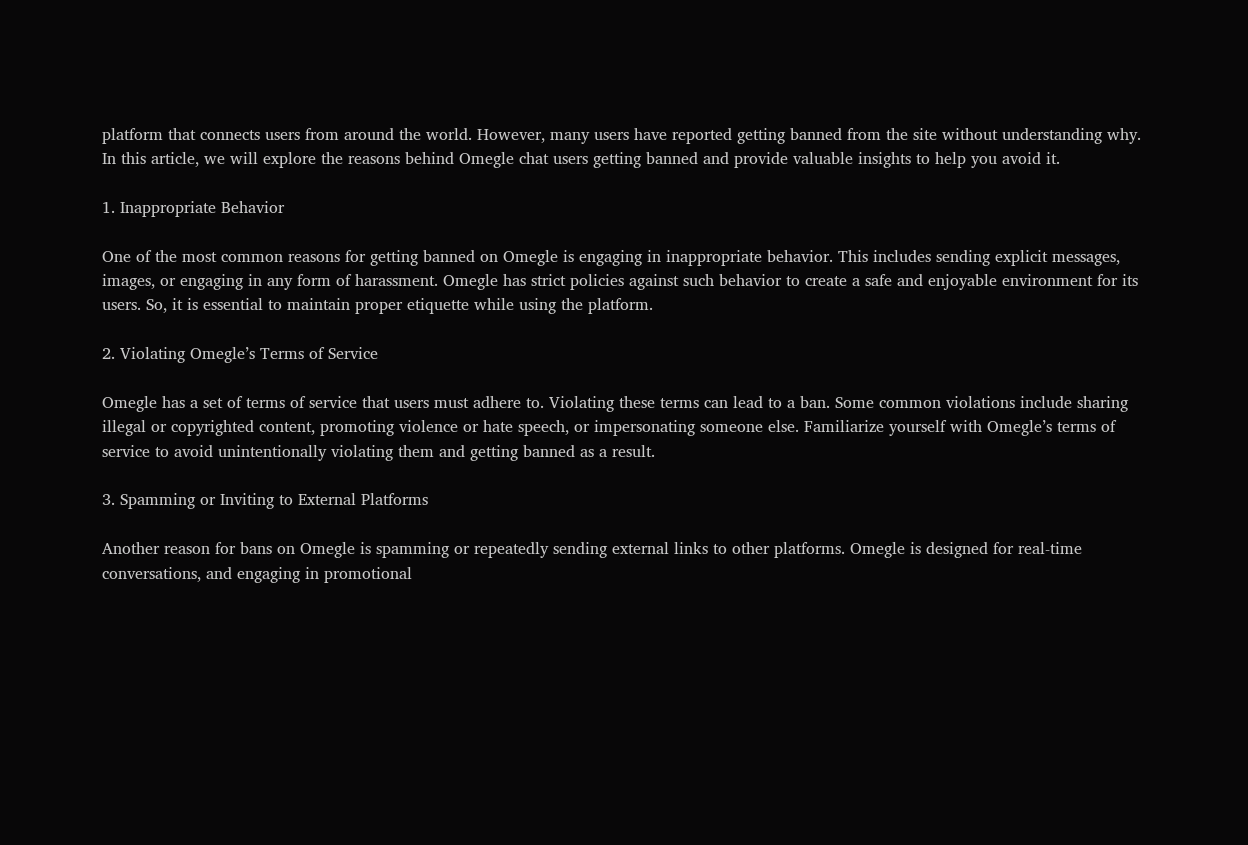platform that connects users from around the world. However, many users have reported getting banned from the site without understanding why. In this article, we will explore the reasons behind Omegle chat users getting banned and provide valuable insights to help you avoid it.

1. Inappropriate Behavior

One of the most common reasons for getting banned on Omegle is engaging in inappropriate behavior. This includes sending explicit messages, images, or engaging in any form of harassment. Omegle has strict policies against such behavior to create a safe and enjoyable environment for its users. So, it is essential to maintain proper etiquette while using the platform.

2. Violating Omegle’s Terms of Service

Omegle has a set of terms of service that users must adhere to. Violating these terms can lead to a ban. Some common violations include sharing illegal or copyrighted content, promoting violence or hate speech, or impersonating someone else. Familiarize yourself with Omegle’s terms of service to avoid unintentionally violating them and getting banned as a result.

3. Spamming or Inviting to External Platforms

Another reason for bans on Omegle is spamming or repeatedly sending external links to other platforms. Omegle is designed for real-time conversations, and engaging in promotional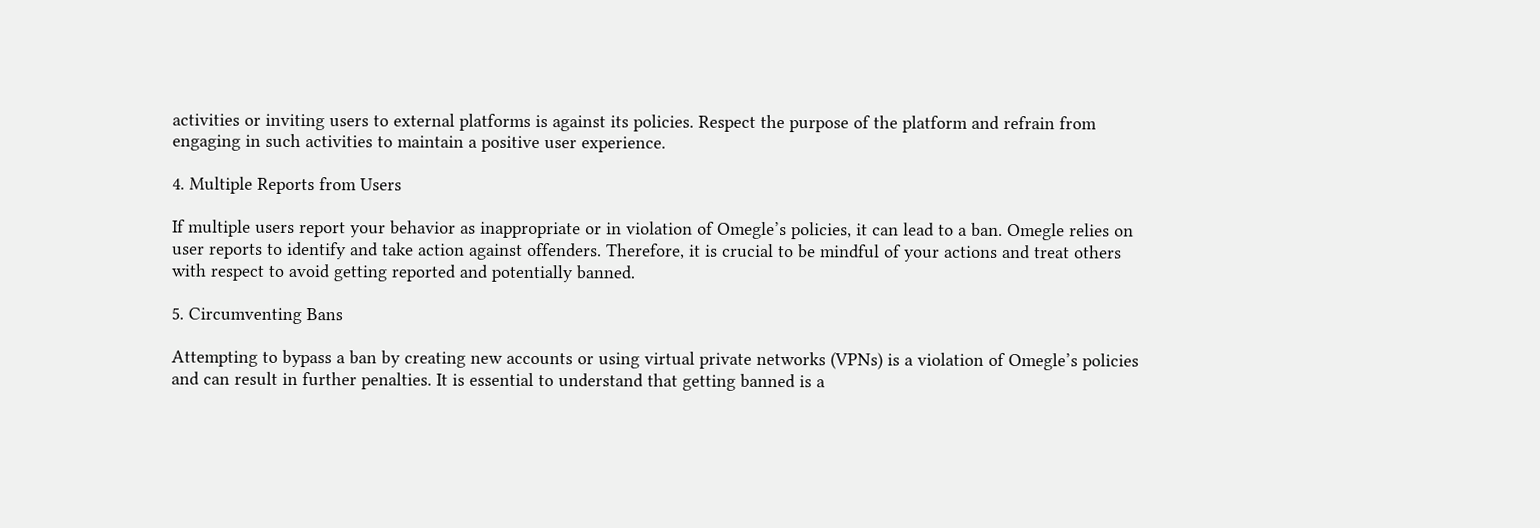activities or inviting users to external platforms is against its policies. Respect the purpose of the platform and refrain from engaging in such activities to maintain a positive user experience.

4. Multiple Reports from Users

If multiple users report your behavior as inappropriate or in violation of Omegle’s policies, it can lead to a ban. Omegle relies on user reports to identify and take action against offenders. Therefore, it is crucial to be mindful of your actions and treat others with respect to avoid getting reported and potentially banned.

5. Circumventing Bans

Attempting to bypass a ban by creating new accounts or using virtual private networks (VPNs) is a violation of Omegle’s policies and can result in further penalties. It is essential to understand that getting banned is a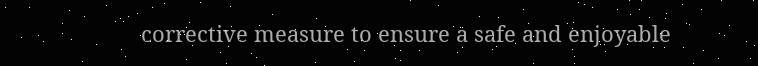corrective measure to ensure a safe and enjoyable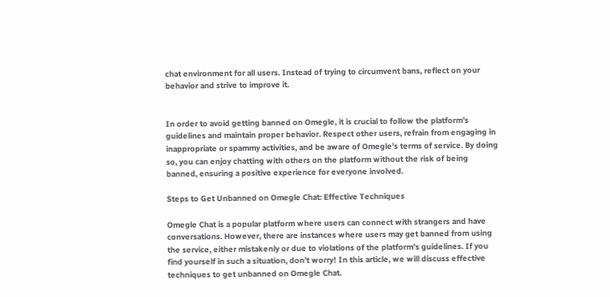chat environment for all users. Instead of trying to circumvent bans, reflect on your behavior and strive to improve it.


In order to avoid getting banned on Omegle, it is crucial to follow the platform’s guidelines and maintain proper behavior. Respect other users, refrain from engaging in inappropriate or spammy activities, and be aware of Omegle’s terms of service. By doing so, you can enjoy chatting with others on the platform without the risk of being banned, ensuring a positive experience for everyone involved.

Steps to Get Unbanned on Omegle Chat: Effective Techniques

Omegle Chat is a popular platform where users can connect with strangers and have conversations. However, there are instances where users may get banned from using the service, either mistakenly or due to violations of the platform’s guidelines. If you find yourself in such a situation, don’t worry! In this article, we will discuss effective techniques to get unbanned on Omegle Chat.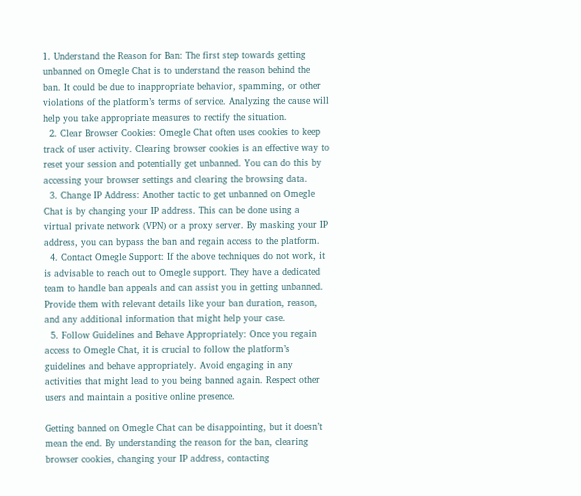1. Understand the Reason for Ban: The first step towards getting unbanned on Omegle Chat is to understand the reason behind the ban. It could be due to inappropriate behavior, spamming, or other violations of the platform’s terms of service. Analyzing the cause will help you take appropriate measures to rectify the situation.
  2. Clear Browser Cookies: Omegle Chat often uses cookies to keep track of user activity. Clearing browser cookies is an effective way to reset your session and potentially get unbanned. You can do this by accessing your browser settings and clearing the browsing data.
  3. Change IP Address: Another tactic to get unbanned on Omegle Chat is by changing your IP address. This can be done using a virtual private network (VPN) or a proxy server. By masking your IP address, you can bypass the ban and regain access to the platform.
  4. Contact Omegle Support: If the above techniques do not work, it is advisable to reach out to Omegle support. They have a dedicated team to handle ban appeals and can assist you in getting unbanned. Provide them with relevant details like your ban duration, reason, and any additional information that might help your case.
  5. Follow Guidelines and Behave Appropriately: Once you regain access to Omegle Chat, it is crucial to follow the platform’s guidelines and behave appropriately. Avoid engaging in any activities that might lead to you being banned again. Respect other users and maintain a positive online presence.

Getting banned on Omegle Chat can be disappointing, but it doesn’t mean the end. By understanding the reason for the ban, clearing browser cookies, changing your IP address, contacting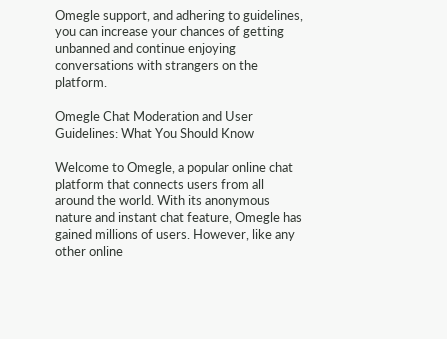Omegle support, and adhering to guidelines, you can increase your chances of getting unbanned and continue enjoying conversations with strangers on the platform.

Omegle Chat Moderation and User Guidelines: What You Should Know

Welcome to Omegle, a popular online chat platform that connects users from all around the world. With its anonymous nature and instant chat feature, Omegle has gained millions of users. However, like any other online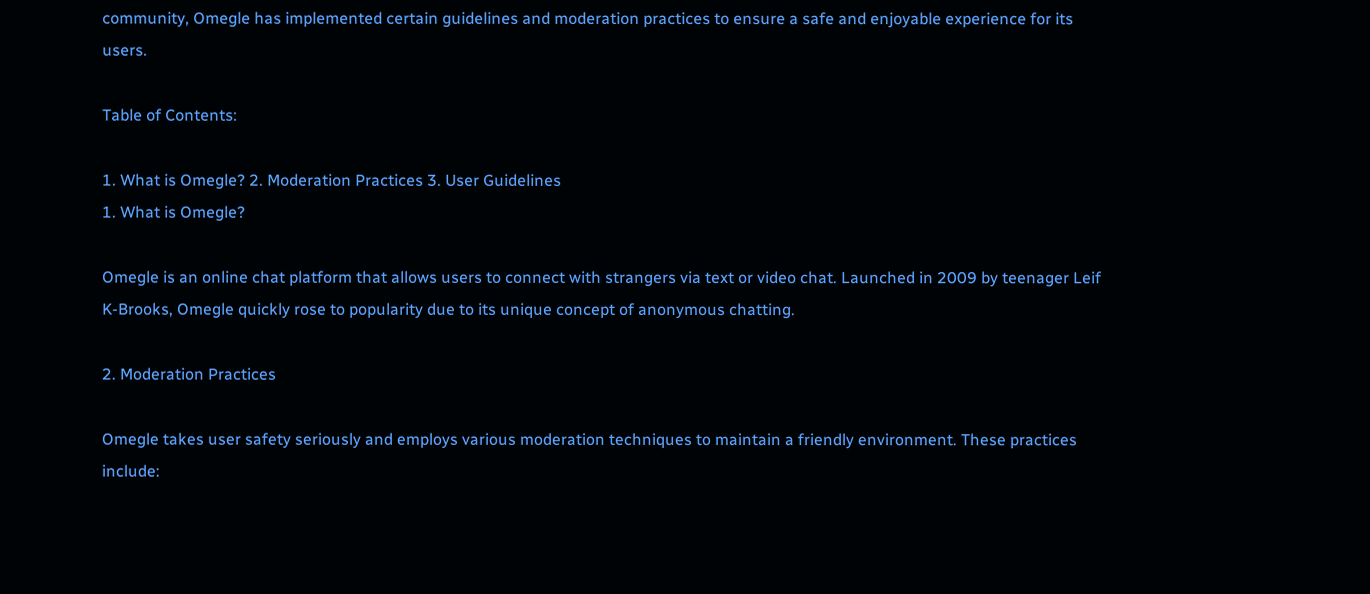community, Omegle has implemented certain guidelines and moderation practices to ensure a safe and enjoyable experience for its users.

Table of Contents:

1. What is Omegle? 2. Moderation Practices 3. User Guidelines
1. What is Omegle?

Omegle is an online chat platform that allows users to connect with strangers via text or video chat. Launched in 2009 by teenager Leif K-Brooks, Omegle quickly rose to popularity due to its unique concept of anonymous chatting.

2. Moderation Practices

Omegle takes user safety seriously and employs various moderation techniques to maintain a friendly environment. These practices include: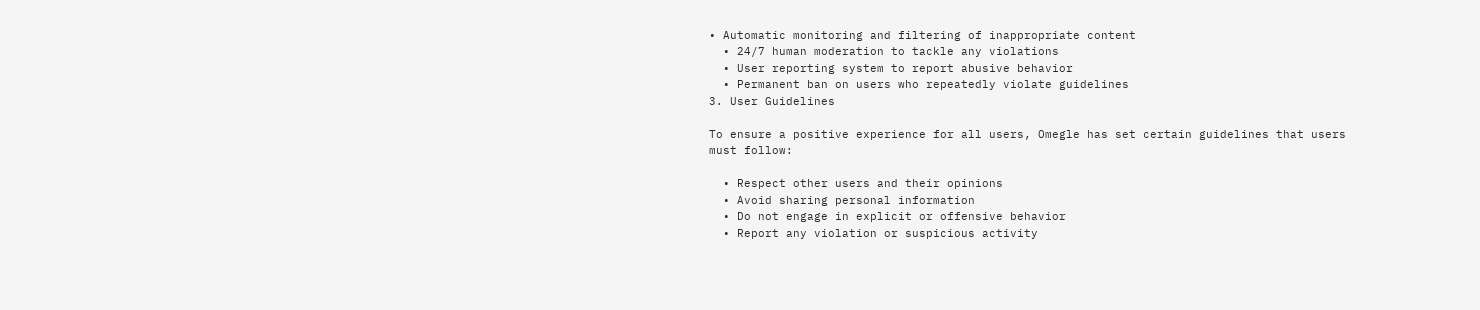• Automatic monitoring and filtering of inappropriate content
  • 24/7 human moderation to tackle any violations
  • User reporting system to report abusive behavior
  • Permanent ban on users who repeatedly violate guidelines
3. User Guidelines

To ensure a positive experience for all users, Omegle has set certain guidelines that users must follow:

  • Respect other users and their opinions
  • Avoid sharing personal information
  • Do not engage in explicit or offensive behavior
  • Report any violation or suspicious activity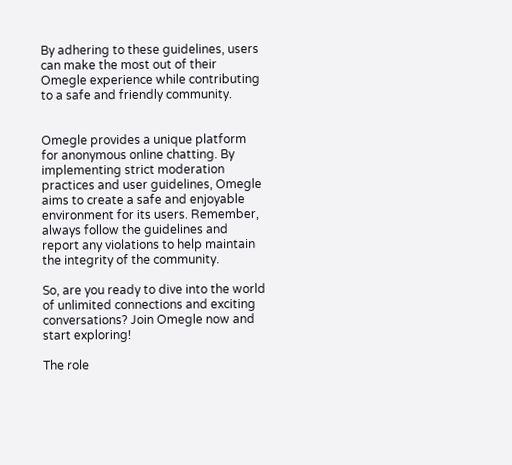By adhering to these guidelines, users can make the most out of their Omegle experience while contributing to a safe and friendly community.


Omegle provides a unique platform for anonymous online chatting. By implementing strict moderation practices and user guidelines, Omegle aims to create a safe and enjoyable environment for its users. Remember, always follow the guidelines and report any violations to help maintain the integrity of the community.

So, are you ready to dive into the world of unlimited connections and exciting conversations? Join Omegle now and start exploring!

The role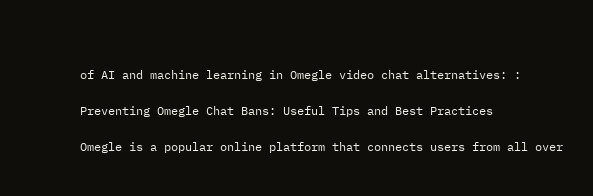of AI and machine learning in Omegle video chat alternatives: :

Preventing Omegle Chat Bans: Useful Tips and Best Practices

Omegle is a popular online platform that connects users from all over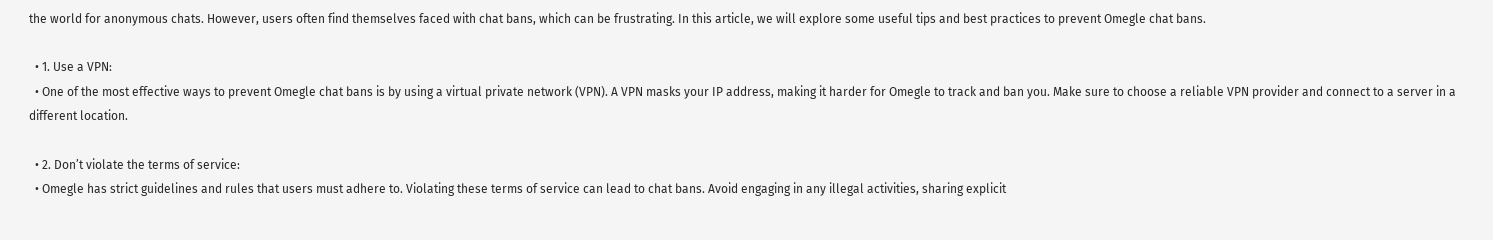the world for anonymous chats. However, users often find themselves faced with chat bans, which can be frustrating. In this article, we will explore some useful tips and best practices to prevent Omegle chat bans.

  • 1. Use a VPN:
  • One of the most effective ways to prevent Omegle chat bans is by using a virtual private network (VPN). A VPN masks your IP address, making it harder for Omegle to track and ban you. Make sure to choose a reliable VPN provider and connect to a server in a different location.

  • 2. Don’t violate the terms of service:
  • Omegle has strict guidelines and rules that users must adhere to. Violating these terms of service can lead to chat bans. Avoid engaging in any illegal activities, sharing explicit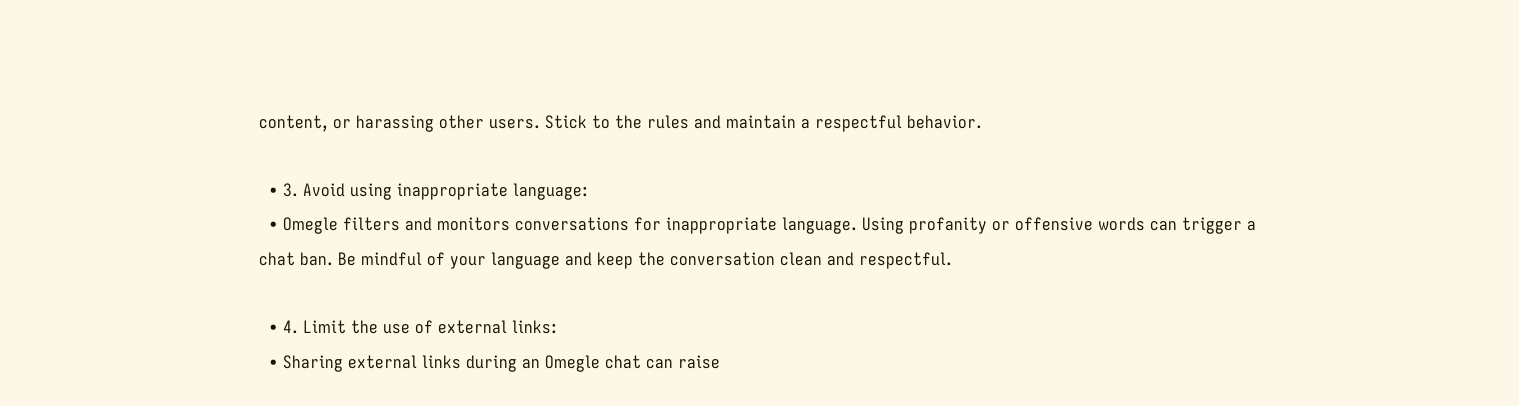content, or harassing other users. Stick to the rules and maintain a respectful behavior.

  • 3. Avoid using inappropriate language:
  • Omegle filters and monitors conversations for inappropriate language. Using profanity or offensive words can trigger a chat ban. Be mindful of your language and keep the conversation clean and respectful.

  • 4. Limit the use of external links:
  • Sharing external links during an Omegle chat can raise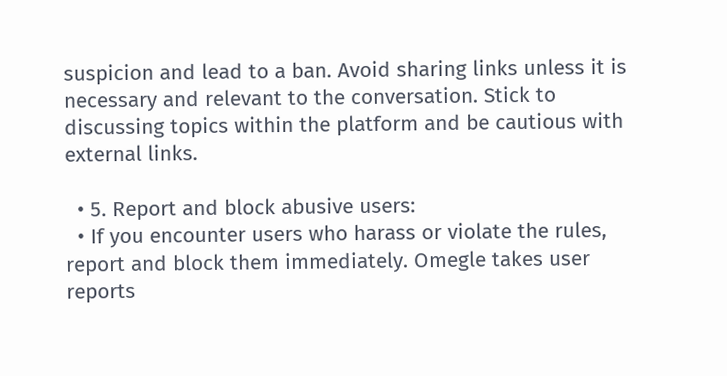suspicion and lead to a ban. Avoid sharing links unless it is necessary and relevant to the conversation. Stick to discussing topics within the platform and be cautious with external links.

  • 5. Report and block abusive users:
  • If you encounter users who harass or violate the rules, report and block them immediately. Omegle takes user reports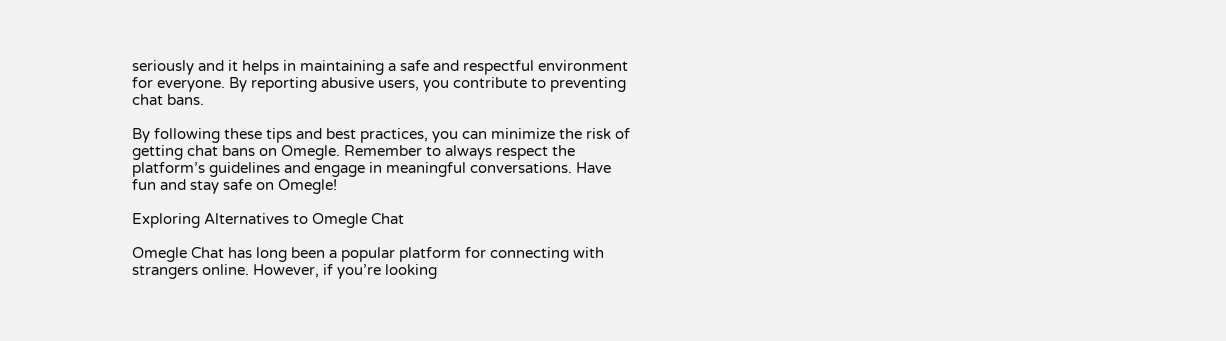seriously and it helps in maintaining a safe and respectful environment for everyone. By reporting abusive users, you contribute to preventing chat bans.

By following these tips and best practices, you can minimize the risk of getting chat bans on Omegle. Remember to always respect the platform’s guidelines and engage in meaningful conversations. Have fun and stay safe on Omegle!

Exploring Alternatives to Omegle Chat

Omegle Chat has long been a popular platform for connecting with strangers online. However, if you’re looking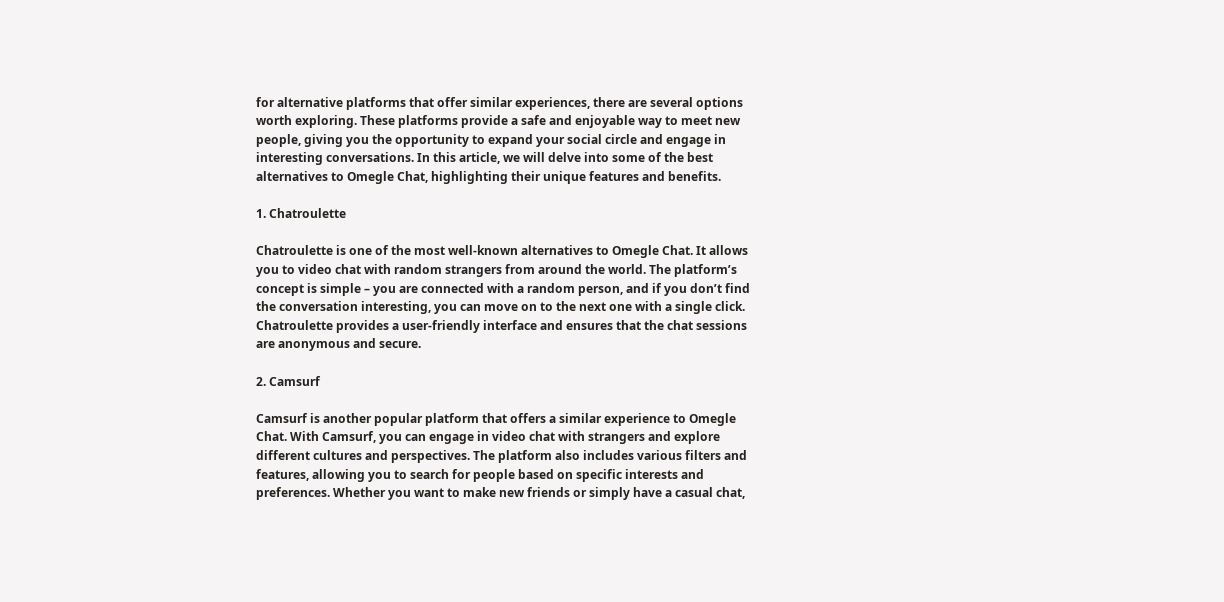for alternative platforms that offer similar experiences, there are several options worth exploring. These platforms provide a safe and enjoyable way to meet new people, giving you the opportunity to expand your social circle and engage in interesting conversations. In this article, we will delve into some of the best alternatives to Omegle Chat, highlighting their unique features and benefits.

1. Chatroulette

Chatroulette is one of the most well-known alternatives to Omegle Chat. It allows you to video chat with random strangers from around the world. The platform’s concept is simple – you are connected with a random person, and if you don’t find the conversation interesting, you can move on to the next one with a single click. Chatroulette provides a user-friendly interface and ensures that the chat sessions are anonymous and secure.

2. Camsurf

Camsurf is another popular platform that offers a similar experience to Omegle Chat. With Camsurf, you can engage in video chat with strangers and explore different cultures and perspectives. The platform also includes various filters and features, allowing you to search for people based on specific interests and preferences. Whether you want to make new friends or simply have a casual chat,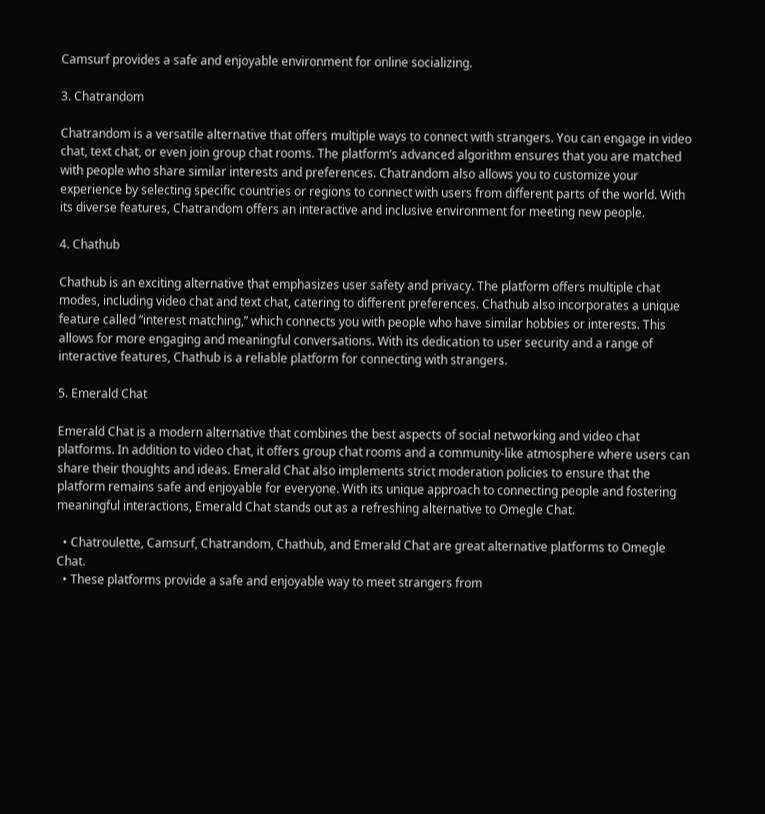Camsurf provides a safe and enjoyable environment for online socializing.

3. Chatrandom

Chatrandom is a versatile alternative that offers multiple ways to connect with strangers. You can engage in video chat, text chat, or even join group chat rooms. The platform’s advanced algorithm ensures that you are matched with people who share similar interests and preferences. Chatrandom also allows you to customize your experience by selecting specific countries or regions to connect with users from different parts of the world. With its diverse features, Chatrandom offers an interactive and inclusive environment for meeting new people.

4. Chathub

Chathub is an exciting alternative that emphasizes user safety and privacy. The platform offers multiple chat modes, including video chat and text chat, catering to different preferences. Chathub also incorporates a unique feature called “interest matching,” which connects you with people who have similar hobbies or interests. This allows for more engaging and meaningful conversations. With its dedication to user security and a range of interactive features, Chathub is a reliable platform for connecting with strangers.

5. Emerald Chat

Emerald Chat is a modern alternative that combines the best aspects of social networking and video chat platforms. In addition to video chat, it offers group chat rooms and a community-like atmosphere where users can share their thoughts and ideas. Emerald Chat also implements strict moderation policies to ensure that the platform remains safe and enjoyable for everyone. With its unique approach to connecting people and fostering meaningful interactions, Emerald Chat stands out as a refreshing alternative to Omegle Chat.

  • Chatroulette, Camsurf, Chatrandom, Chathub, and Emerald Chat are great alternative platforms to Omegle Chat.
  • These platforms provide a safe and enjoyable way to meet strangers from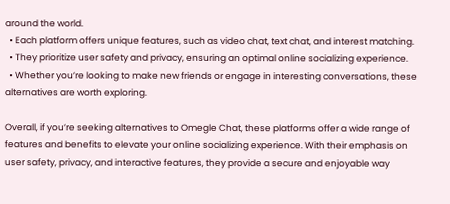around the world.
  • Each platform offers unique features, such as video chat, text chat, and interest matching.
  • They prioritize user safety and privacy, ensuring an optimal online socializing experience.
  • Whether you’re looking to make new friends or engage in interesting conversations, these alternatives are worth exploring.

Overall, if you’re seeking alternatives to Omegle Chat, these platforms offer a wide range of features and benefits to elevate your online socializing experience. With their emphasis on user safety, privacy, and interactive features, they provide a secure and enjoyable way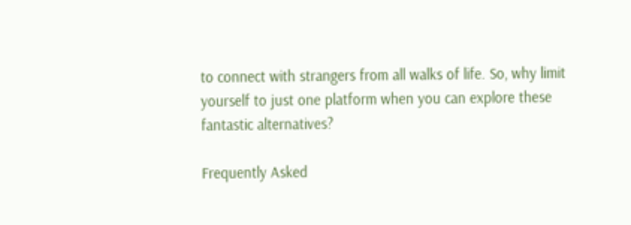to connect with strangers from all walks of life. So, why limit yourself to just one platform when you can explore these fantastic alternatives?

Frequently Asked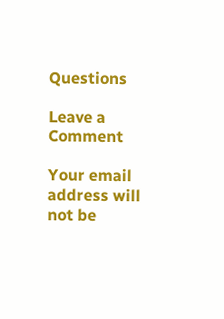Questions

Leave a Comment

Your email address will not be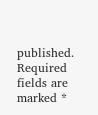published. Required fields are marked *